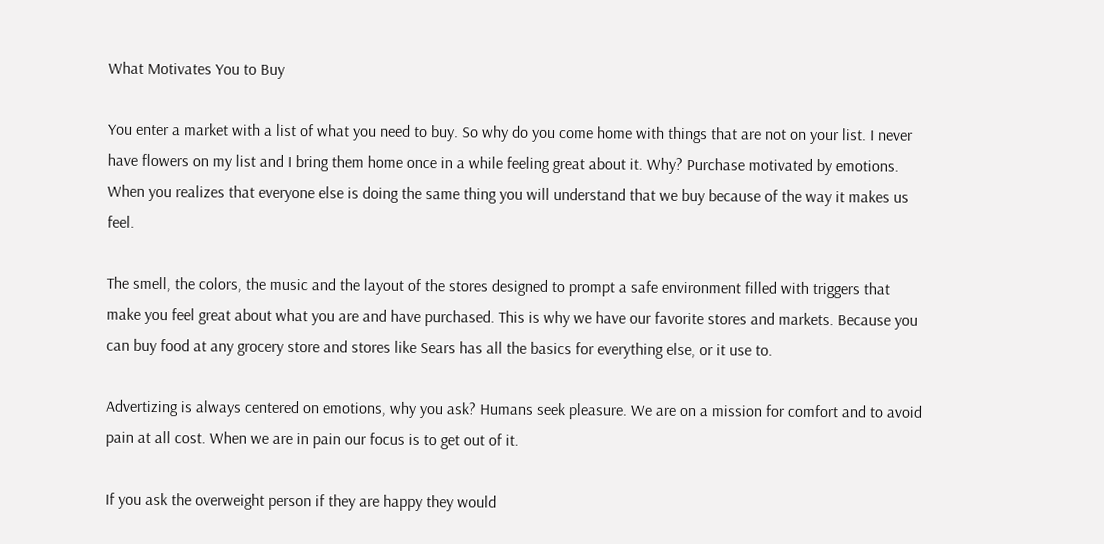What Motivates You to Buy

You enter a market with a list of what you need to buy. So why do you come home with things that are not on your list. I never have flowers on my list and I bring them home once in a while feeling great about it. Why? Purchase motivated by emotions. When you realizes that everyone else is doing the same thing you will understand that we buy because of the way it makes us feel.

The smell, the colors, the music and the layout of the stores designed to prompt a safe environment filled with triggers that make you feel great about what you are and have purchased. This is why we have our favorite stores and markets. Because you can buy food at any grocery store and stores like Sears has all the basics for everything else, or it use to.

Advertizing is always centered on emotions, why you ask? Humans seek pleasure. We are on a mission for comfort and to avoid pain at all cost. When we are in pain our focus is to get out of it.

If you ask the overweight person if they are happy they would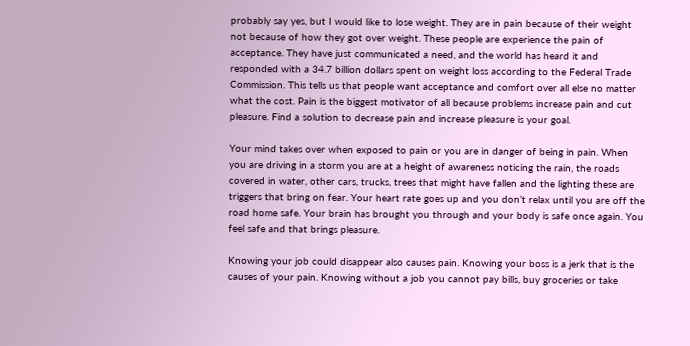probably say yes, but I would like to lose weight. They are in pain because of their weight not because of how they got over weight. These people are experience the pain of acceptance. They have just communicated a need, and the world has heard it and responded with a 34.7 billion dollars spent on weight loss according to the Federal Trade Commission. This tells us that people want acceptance and comfort over all else no matter what the cost. Pain is the biggest motivator of all because problems increase pain and cut pleasure. Find a solution to decrease pain and increase pleasure is your goal.

Your mind takes over when exposed to pain or you are in danger of being in pain. When you are driving in a storm you are at a height of awareness noticing the rain, the roads covered in water, other cars, trucks, trees that might have fallen and the lighting these are triggers that bring on fear. Your heart rate goes up and you don’t relax until you are off the road home safe. Your brain has brought you through and your body is safe once again. You feel safe and that brings pleasure.

Knowing your job could disappear also causes pain. Knowing your boss is a jerk that is the causes of your pain. Knowing without a job you cannot pay bills, buy groceries or take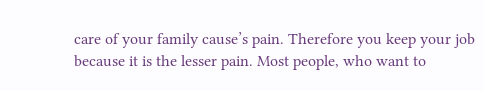care of your family cause’s pain. Therefore you keep your job because it is the lesser pain. Most people, who want to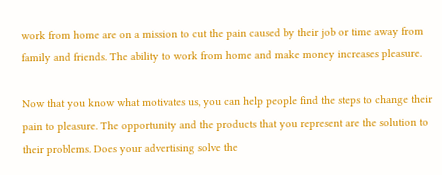work from home are on a mission to cut the pain caused by their job or time away from family and friends. The ability to work from home and make money increases pleasure.

Now that you know what motivates us, you can help people find the steps to change their pain to pleasure. The opportunity and the products that you represent are the solution to their problems. Does your advertising solve the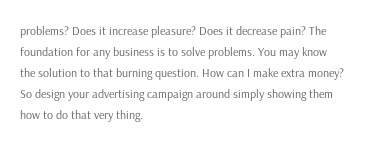problems? Does it increase pleasure? Does it decrease pain? The foundation for any business is to solve problems. You may know the solution to that burning question. How can I make extra money? So design your advertising campaign around simply showing them how to do that very thing.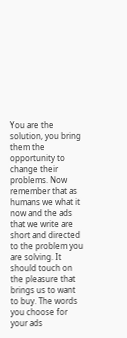You are the solution, you bring them the opportunity to change their problems. Now remember that as humans we what it now and the ads that we write are short and directed to the problem you are solving. It should touch on the pleasure that brings us to want to buy. The words you choose for your ads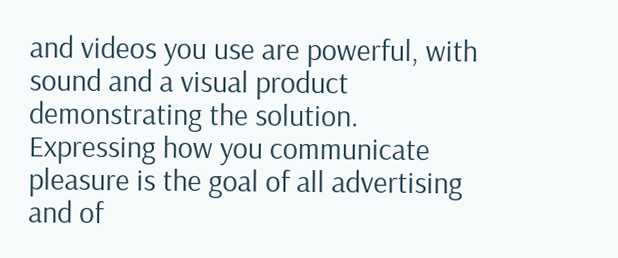and videos you use are powerful, with sound and a visual product demonstrating the solution. Expressing how you communicate pleasure is the goal of all advertising and of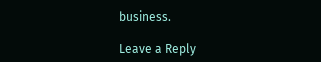business.

Leave a Reply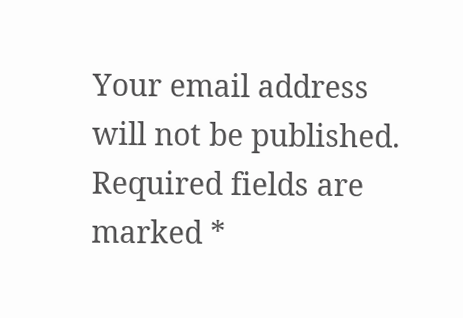Your email address will not be published. Required fields are marked *